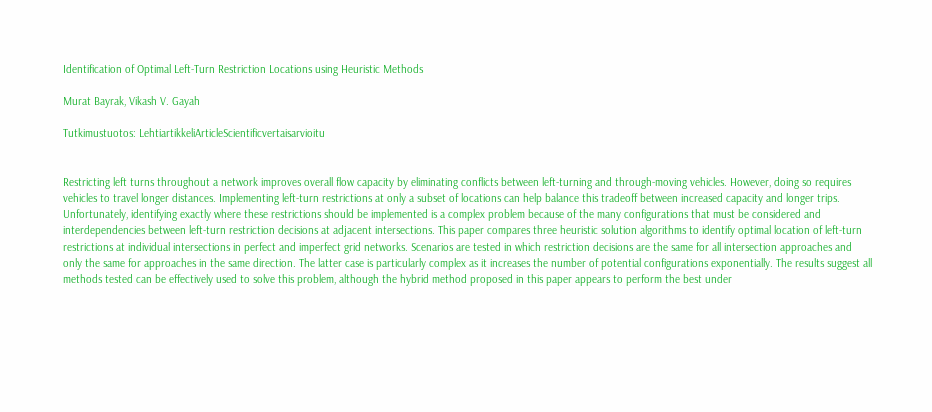Identification of Optimal Left-Turn Restriction Locations using Heuristic Methods

Murat Bayrak, Vikash V. Gayah

Tutkimustuotos: LehtiartikkeliArticleScientificvertaisarvioitu


Restricting left turns throughout a network improves overall flow capacity by eliminating conflicts between left-turning and through-moving vehicles. However, doing so requires vehicles to travel longer distances. Implementing left-turn restrictions at only a subset of locations can help balance this tradeoff between increased capacity and longer trips. Unfortunately, identifying exactly where these restrictions should be implemented is a complex problem because of the many configurations that must be considered and interdependencies between left-turn restriction decisions at adjacent intersections. This paper compares three heuristic solution algorithms to identify optimal location of left-turn restrictions at individual intersections in perfect and imperfect grid networks. Scenarios are tested in which restriction decisions are the same for all intersection approaches and only the same for approaches in the same direction. The latter case is particularly complex as it increases the number of potential configurations exponentially. The results suggest all methods tested can be effectively used to solve this problem, although the hybrid method proposed in this paper appears to perform the best under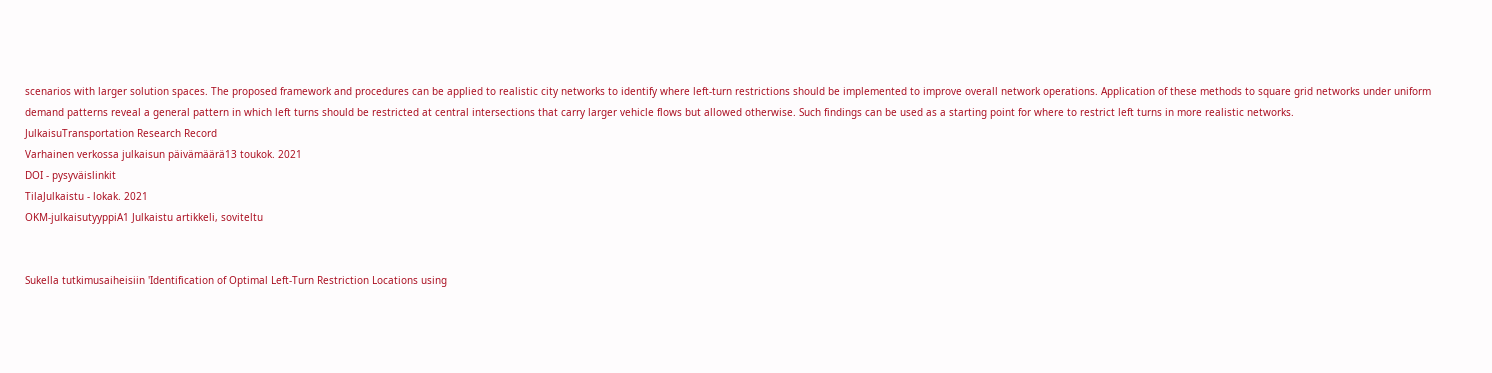scenarios with larger solution spaces. The proposed framework and procedures can be applied to realistic city networks to identify where left-turn restrictions should be implemented to improve overall network operations. Application of these methods to square grid networks under uniform demand patterns reveal a general pattern in which left turns should be restricted at central intersections that carry larger vehicle flows but allowed otherwise. Such findings can be used as a starting point for where to restrict left turns in more realistic networks.
JulkaisuTransportation Research Record
Varhainen verkossa julkaisun päivämäärä13 toukok. 2021
DOI - pysyväislinkit
TilaJulkaistu - lokak. 2021
OKM-julkaisutyyppiA1 Julkaistu artikkeli, soviteltu


Sukella tutkimusaiheisiin 'Identification of Optimal Left-Turn Restriction Locations using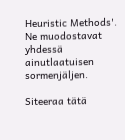Heuristic Methods'. Ne muodostavat yhdessä ainutlaatuisen sormenjäljen.

Siteeraa tätä